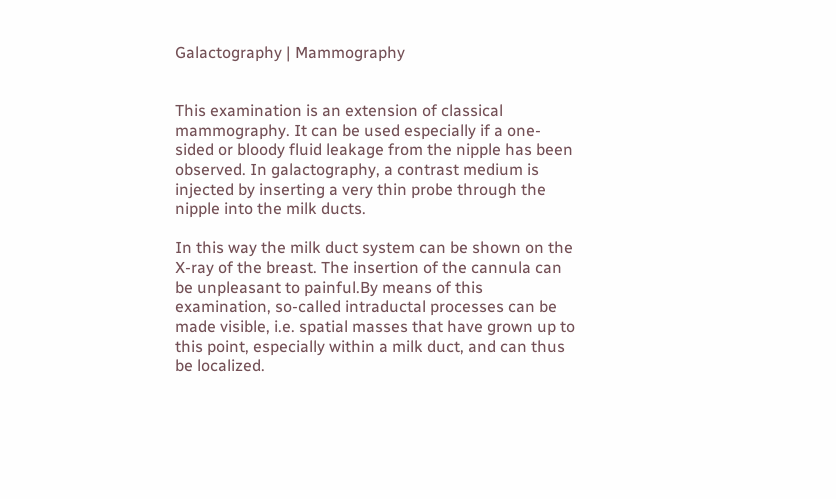Galactography | Mammography


This examination is an extension of classical mammography. It can be used especially if a one-sided or bloody fluid leakage from the nipple has been observed. In galactography, a contrast medium is injected by inserting a very thin probe through the nipple into the milk ducts.

In this way the milk duct system can be shown on the X-ray of the breast. The insertion of the cannula can be unpleasant to painful.By means of this examination, so-called intraductal processes can be made visible, i.e. spatial masses that have grown up to this point, especially within a milk duct, and can thus be localized.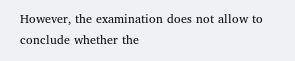However, the examination does not allow to conclude whether the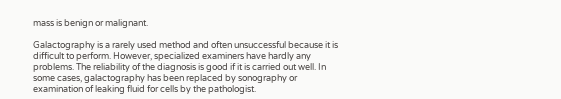mass is benign or malignant.

Galactography is a rarely used method and often unsuccessful because it is difficult to perform. However, specialized examiners have hardly any problems. The reliability of the diagnosis is good if it is carried out well. In some cases, galactography has been replaced by sonography or examination of leaking fluid for cells by the pathologist.